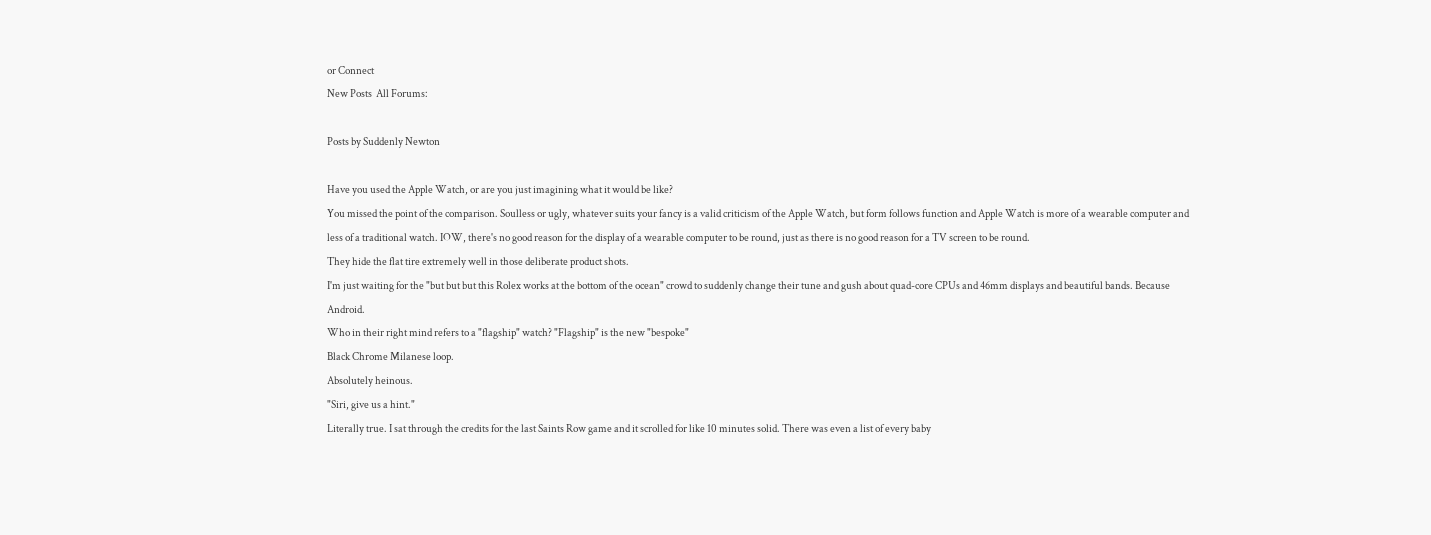or Connect
New Posts  All Forums:

Posts by Suddenly Newton

Have you used the Apple Watch, or are you just imagining what it would be like?
You missed the point of the comparison. Soulless or ugly, whatever suits your fancy is a valid criticism of the Apple Watch, but form follows function and Apple Watch is more of a wearable computer and less of a traditional watch. IOW, there's no good reason for the display of a wearable computer to be round, just as there is no good reason for a TV screen to be round.
They hide the flat tire extremely well in those deliberate product shots.
I'm just waiting for the "but but but this Rolex works at the bottom of the ocean" crowd to suddenly change their tune and gush about quad-core CPUs and 46mm displays and beautiful bands. Because Android.
Who in their right mind refers to a "flagship" watch? "Flagship" is the new "bespoke"
Black Chrome Milanese loop.
Absolutely heinous.
"Siri, give us a hint."
Literally true. I sat through the credits for the last Saints Row game and it scrolled for like 10 minutes solid. There was even a list of every baby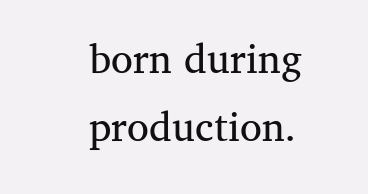born during production.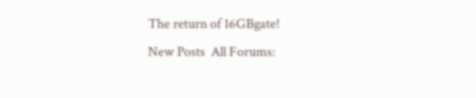The return of 16GBgate!
New Posts  All Forums: